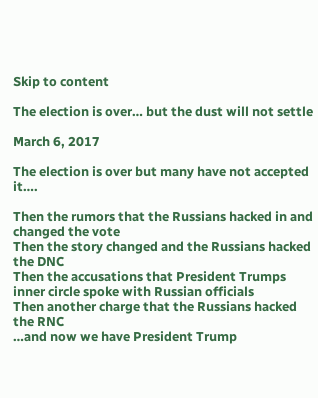Skip to content

The election is over… but the dust will not settle

March 6, 2017

The election is over but many have not accepted it….

Then the rumors that the Russians hacked in and changed the vote
Then the story changed and the Russians hacked the DNC
Then the accusations that President Trumps inner circle spoke with Russian officials
Then another charge that the Russians hacked the RNC
…and now we have President Trump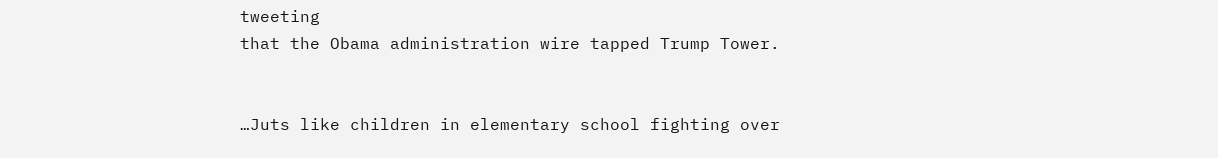tweeting
that the Obama administration wire tapped Trump Tower.


…Juts like children in elementary school fighting over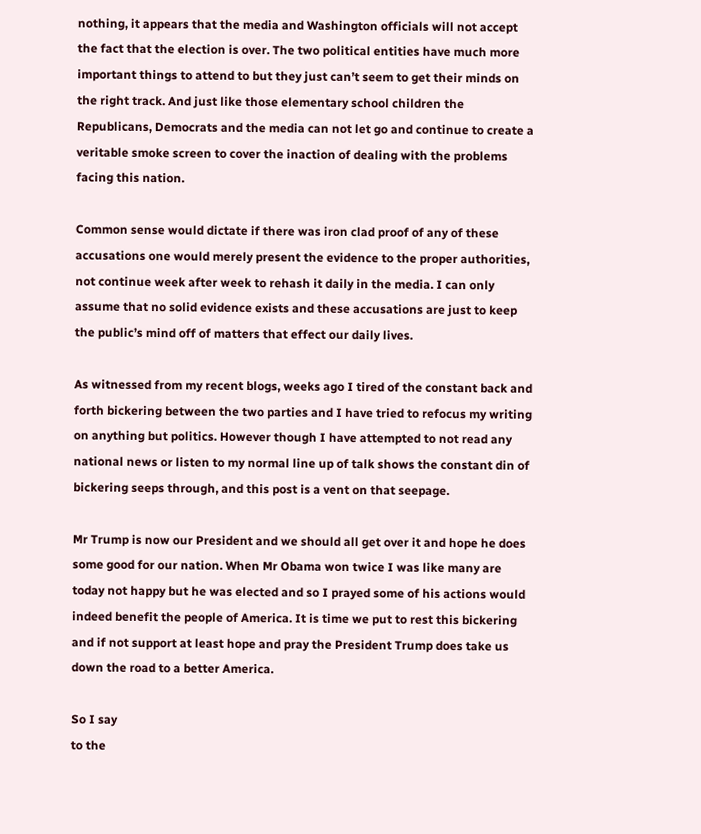nothing, it appears that the media and Washington officials will not accept the fact that the election is over. The two political entities have much more important things to attend to but they just can’t seem to get their minds on the right track. And just like those elementary school children the Republicans, Democrats and the media can not let go and continue to create a veritable smoke screen to cover the inaction of dealing with the problems facing this nation.

Common sense would dictate if there was iron clad proof of any of these accusations one would merely present the evidence to the proper authorities, not continue week after week to rehash it daily in the media. I can only assume that no solid evidence exists and these accusations are just to keep the public’s mind off of matters that effect our daily lives.

As witnessed from my recent blogs, weeks ago I tired of the constant back and forth bickering between the two parties and I have tried to refocus my writing on anything but politics. However though I have attempted to not read any national news or listen to my normal line up of talk shows the constant din of bickering seeps through, and this post is a vent on that seepage.

Mr Trump is now our President and we should all get over it and hope he does some good for our nation. When Mr Obama won twice I was like many are today not happy but he was elected and so I prayed some of his actions would indeed benefit the people of America. It is time we put to rest this bickering and if not support at least hope and pray the President Trump does take us down the road to a better America.

So I say
to the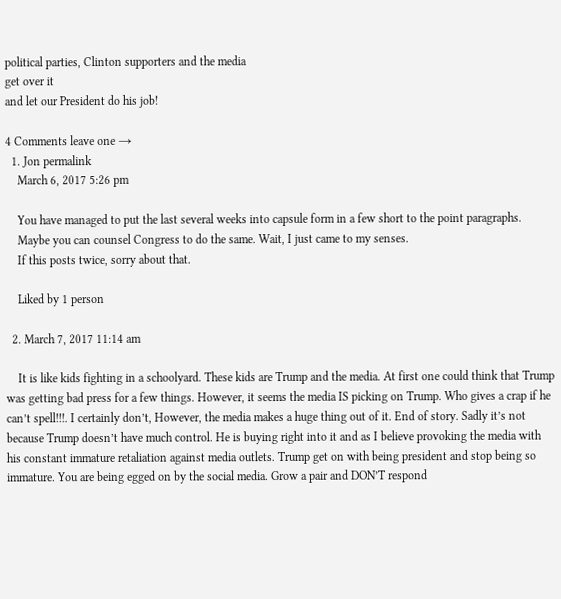political parties, Clinton supporters and the media
get over it
and let our President do his job!

4 Comments leave one →
  1. Jon permalink
    March 6, 2017 5:26 pm

    You have managed to put the last several weeks into capsule form in a few short to the point paragraphs.
    Maybe you can counsel Congress to do the same. Wait, I just came to my senses.
    If this posts twice, sorry about that.

    Liked by 1 person

  2. March 7, 2017 11:14 am

    It is like kids fighting in a schoolyard. These kids are Trump and the media. At first one could think that Trump was getting bad press for a few things. However, it seems the media IS picking on Trump. Who gives a crap if he can’t spell!!!. I certainly don’t, However, the media makes a huge thing out of it. End of story. Sadly it’s not because Trump doesn’t have much control. He is buying right into it and as I believe provoking the media with his constant immature retaliation against media outlets. Trump get on with being president and stop being so immature. You are being egged on by the social media. Grow a pair and DON’T respond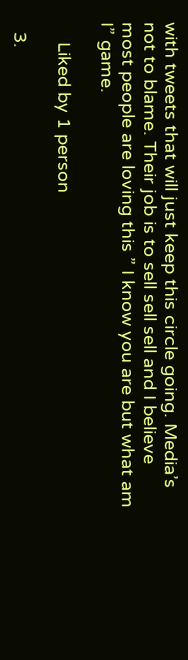with tweets that will just keep this circle going. Media’s not to blame. Their job is to sell sell sell and I believe most people are loving this ” I know you are but what am I” game.

    Liked by 1 person

  3.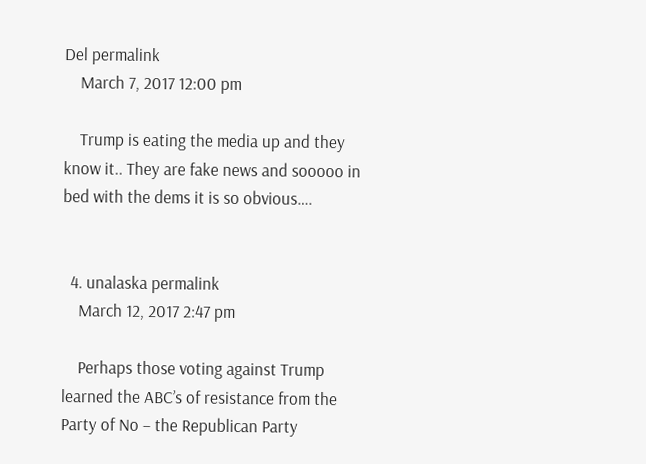Del permalink
    March 7, 2017 12:00 pm

    Trump is eating the media up and they know it.. They are fake news and sooooo in bed with the dems it is so obvious….


  4. unalaska permalink
    March 12, 2017 2:47 pm

    Perhaps those voting against Trump learned the ABC’s of resistance from the Party of No – the Republican Party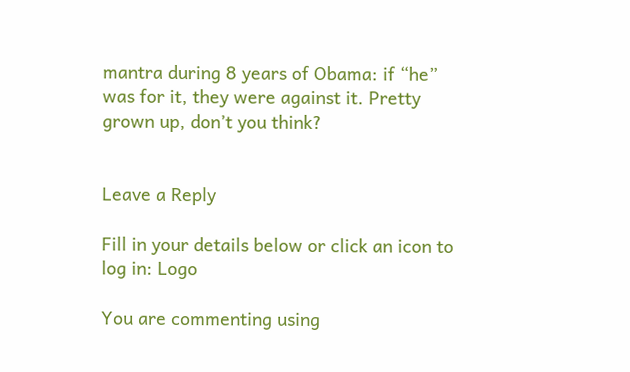mantra during 8 years of Obama: if “he” was for it, they were against it. Pretty grown up, don’t you think?


Leave a Reply

Fill in your details below or click an icon to log in: Logo

You are commenting using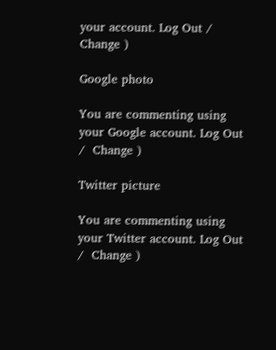your account. Log Out /  Change )

Google photo

You are commenting using your Google account. Log Out /  Change )

Twitter picture

You are commenting using your Twitter account. Log Out /  Change )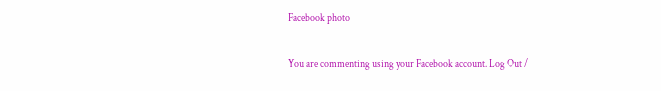Facebook photo

You are commenting using your Facebook account. Log Out /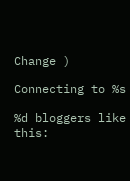Change )

Connecting to %s

%d bloggers like this: